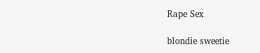Rape Sex

blondie sweetie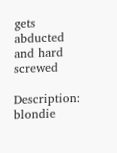gets abducted and hard screwed

Description: blondie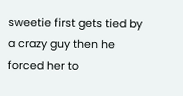sweetie first gets tied by a crazy guy then he forced her to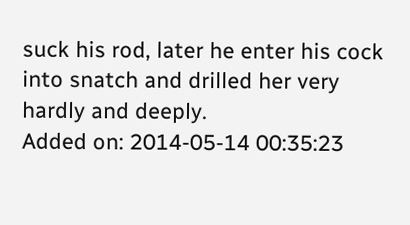suck his rod, later he enter his cock into snatch and drilled her very hardly and deeply.
Added on: 2014-05-14 00:35:23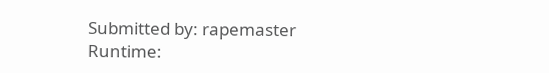Submitted by: rapemaster
Runtime: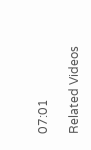07:01

Related Videos